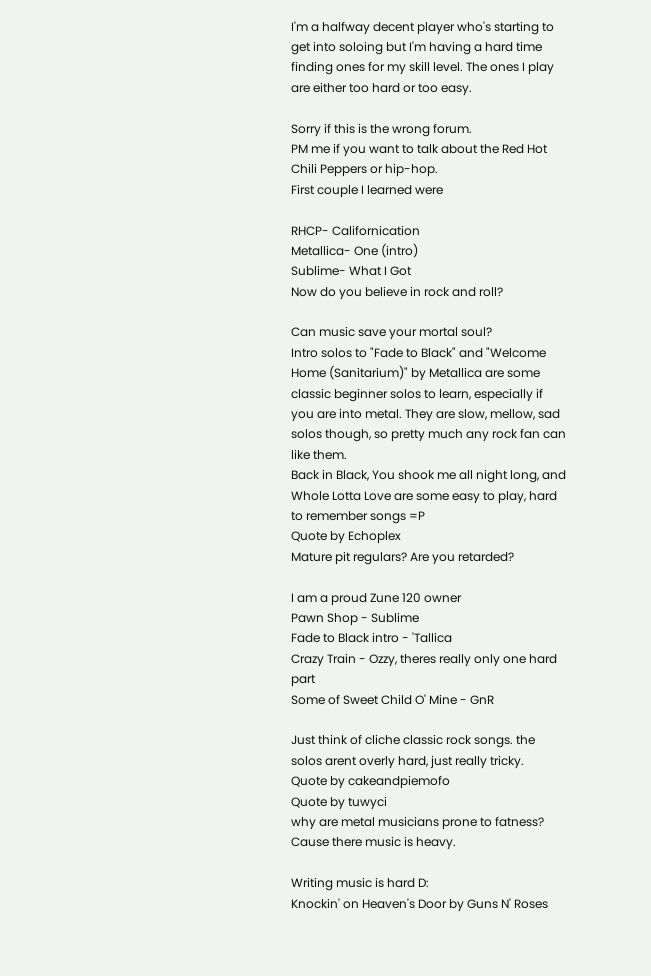I'm a halfway decent player who's starting to get into soloing but I'm having a hard time finding ones for my skill level. The ones I play are either too hard or too easy.

Sorry if this is the wrong forum.
PM me if you want to talk about the Red Hot Chili Peppers or hip-hop.
First couple I learned were

RHCP- Californication
Metallica- One (intro)
Sublime- What I Got
Now do you believe in rock and roll?

Can music save your mortal soul?
Intro solos to "Fade to Black" and "Welcome Home (Sanitarium)" by Metallica are some classic beginner solos to learn, especially if you are into metal. They are slow, mellow, sad solos though, so pretty much any rock fan can like them.
Back in Black, You shook me all night long, and Whole Lotta Love are some easy to play, hard to remember songs =P
Quote by Echoplex
Mature pit regulars? Are you retarded?

I am a proud Zune 120 owner
Pawn Shop - Sublime
Fade to Black intro - 'Tallica
Crazy Train - Ozzy, theres really only one hard part
Some of Sweet Child O' Mine - GnR

Just think of cliche classic rock songs. the solos arent overly hard, just really tricky.
Quote by cakeandpiemofo
Quote by tuwyci
why are metal musicians prone to fatness?
Cause there music is heavy.

Writing music is hard D:
Knockin' on Heaven's Door by Guns N' Roses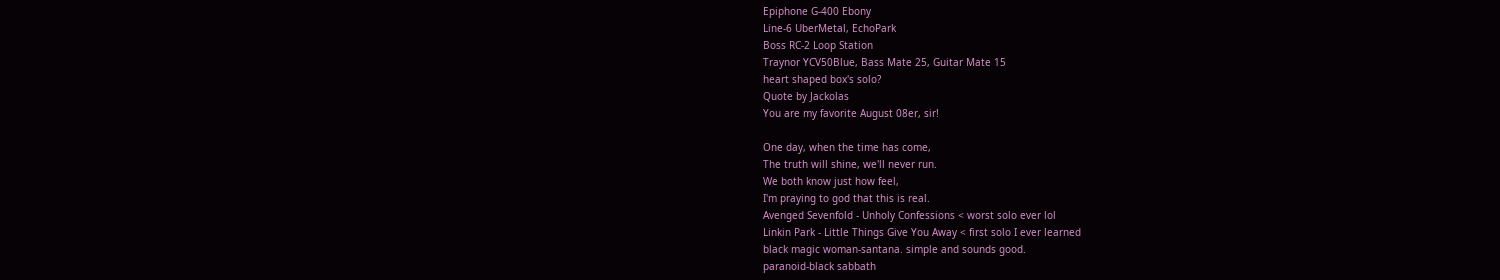Epiphone G-400 Ebony
Line-6 UberMetal, EchoPark
Boss RC-2 Loop Station
Traynor YCV50Blue, Bass Mate 25, Guitar Mate 15
heart shaped box's solo?
Quote by Jackolas
You are my favorite August 08er, sir!

One day, when the time has come,
The truth will shine, we'll never run.
We both know just how feel,
I'm praying to god that this is real.
Avenged Sevenfold - Unholy Confessions < worst solo ever lol
Linkin Park - Little Things Give You Away < first solo I ever learned
black magic woman-santana. simple and sounds good.
paranoid-black sabbath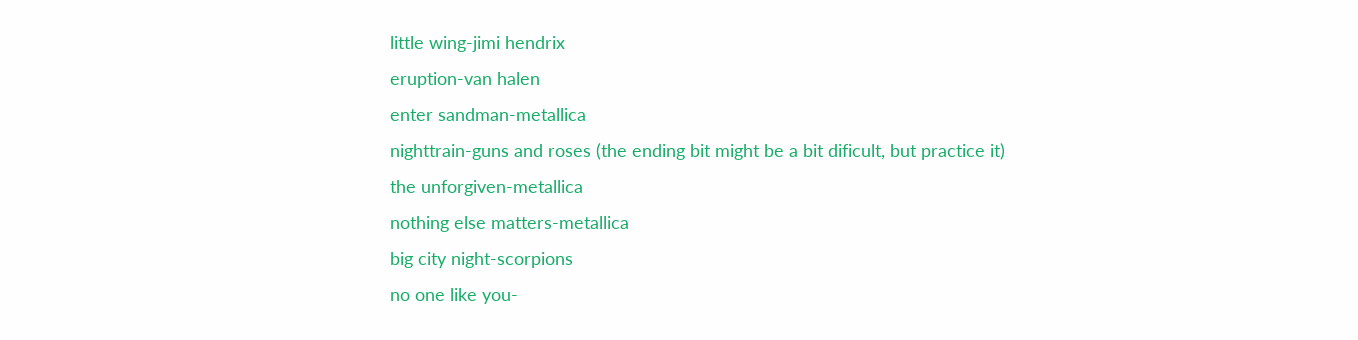little wing-jimi hendrix
eruption-van halen
enter sandman-metallica
nighttrain-guns and roses (the ending bit might be a bit dificult, but practice it)
the unforgiven-metallica
nothing else matters-metallica
big city night-scorpions
no one like you-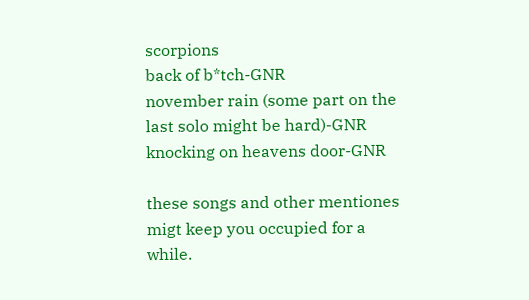scorpions
back of b*tch-GNR
november rain (some part on the last solo might be hard)-GNR
knocking on heavens door-GNR

these songs and other mentiones migt keep you occupied for a while.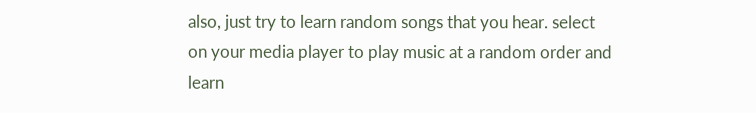also, just try to learn random songs that you hear. select on your media player to play music at a random order and learn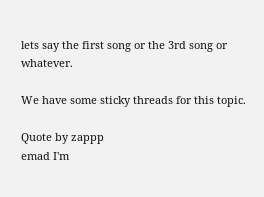lets say the first song or the 3rd song or whatever.

We have some sticky threads for this topic.

Quote by zappp
emad I'm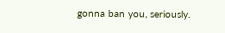gonna ban you, seriously.